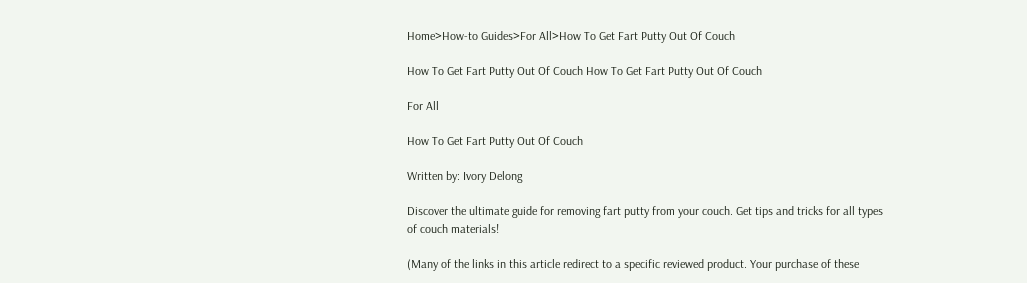Home>How-to Guides>For All>How To Get Fart Putty Out Of Couch

How To Get Fart Putty Out Of Couch How To Get Fart Putty Out Of Couch

For All

How To Get Fart Putty Out Of Couch

Written by: Ivory Delong

Discover the ultimate guide for removing fart putty from your couch. Get tips and tricks for all types of couch materials!

(Many of the links in this article redirect to a specific reviewed product. Your purchase of these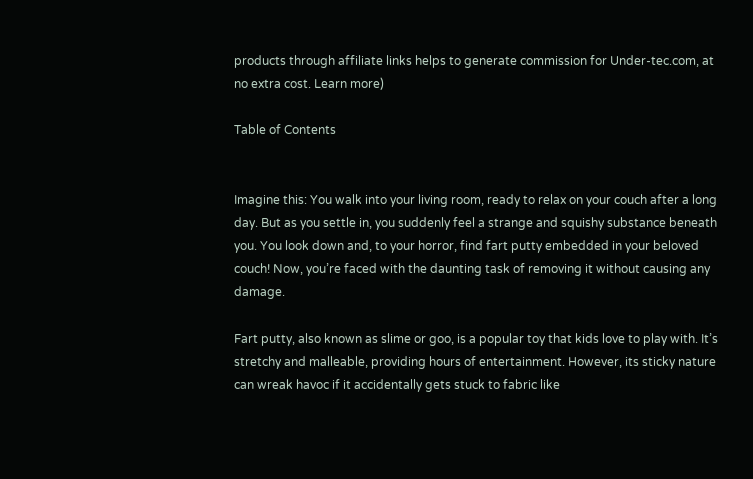products through affiliate links helps to generate commission for Under-tec.com, at no extra cost. Learn more)

Table of Contents


Imagine this: You walk into your living room, ready to relax on your couch after a long day. But as you settle in, you suddenly feel a strange and squishy substance beneath you. You look down and, to your horror, find fart putty embedded in your beloved couch! Now, you’re faced with the daunting task of removing it without causing any damage.

Fart putty, also known as slime or goo, is a popular toy that kids love to play with. It’s stretchy and malleable, providing hours of entertainment. However, its sticky nature can wreak havoc if it accidentally gets stuck to fabric like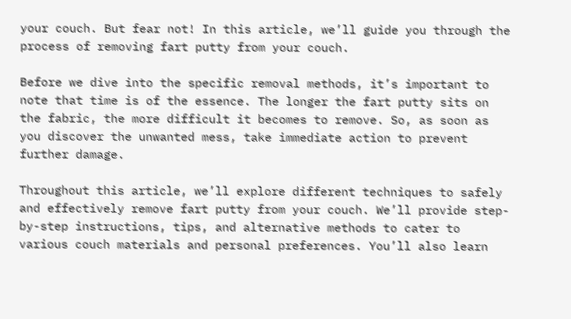your couch. But fear not! In this article, we’ll guide you through the process of removing fart putty from your couch.

Before we dive into the specific removal methods, it’s important to note that time is of the essence. The longer the fart putty sits on the fabric, the more difficult it becomes to remove. So, as soon as you discover the unwanted mess, take immediate action to prevent further damage.

Throughout this article, we’ll explore different techniques to safely and effectively remove fart putty from your couch. We’ll provide step-by-step instructions, tips, and alternative methods to cater to various couch materials and personal preferences. You’ll also learn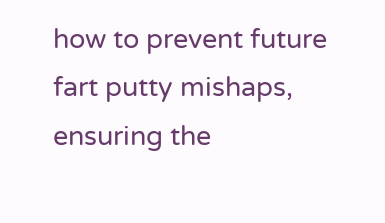how to prevent future fart putty mishaps, ensuring the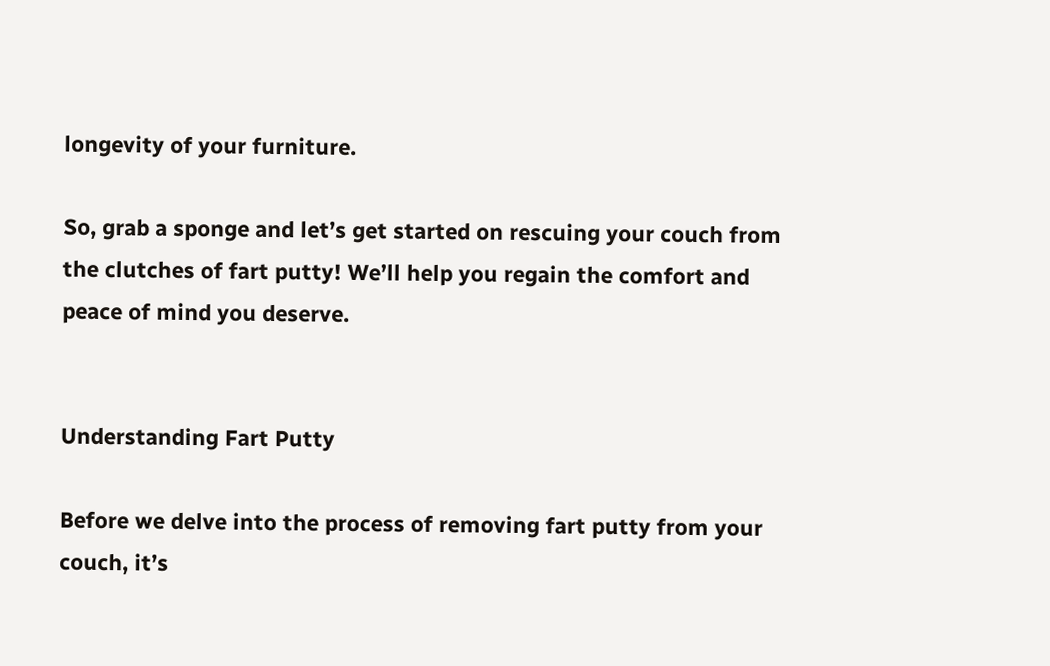longevity of your furniture.

So, grab a sponge and let’s get started on rescuing your couch from the clutches of fart putty! We’ll help you regain the comfort and peace of mind you deserve.


Understanding Fart Putty

Before we delve into the process of removing fart putty from your couch, it’s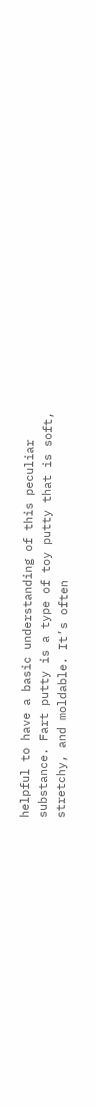helpful to have a basic understanding of this peculiar substance. Fart putty is a type of toy putty that is soft, stretchy, and moldable. It’s often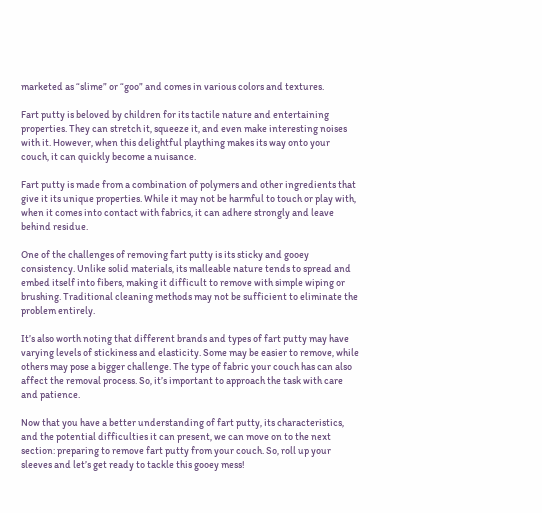marketed as “slime” or “goo” and comes in various colors and textures.

Fart putty is beloved by children for its tactile nature and entertaining properties. They can stretch it, squeeze it, and even make interesting noises with it. However, when this delightful plaything makes its way onto your couch, it can quickly become a nuisance.

Fart putty is made from a combination of polymers and other ingredients that give it its unique properties. While it may not be harmful to touch or play with, when it comes into contact with fabrics, it can adhere strongly and leave behind residue.

One of the challenges of removing fart putty is its sticky and gooey consistency. Unlike solid materials, its malleable nature tends to spread and embed itself into fibers, making it difficult to remove with simple wiping or brushing. Traditional cleaning methods may not be sufficient to eliminate the problem entirely.

It’s also worth noting that different brands and types of fart putty may have varying levels of stickiness and elasticity. Some may be easier to remove, while others may pose a bigger challenge. The type of fabric your couch has can also affect the removal process. So, it’s important to approach the task with care and patience.

Now that you have a better understanding of fart putty, its characteristics, and the potential difficulties it can present, we can move on to the next section: preparing to remove fart putty from your couch. So, roll up your sleeves and let’s get ready to tackle this gooey mess!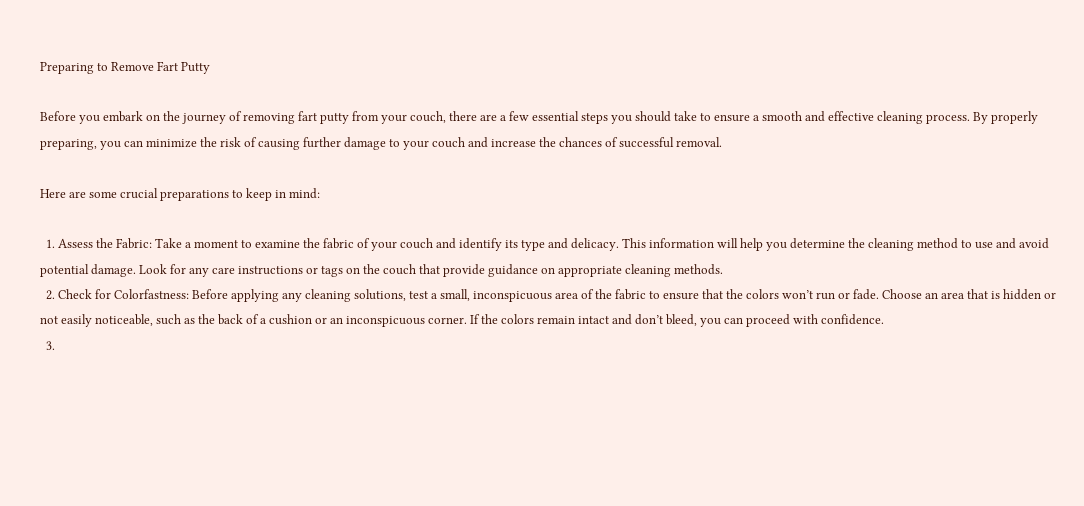Preparing to Remove Fart Putty

Before you embark on the journey of removing fart putty from your couch, there are a few essential steps you should take to ensure a smooth and effective cleaning process. By properly preparing, you can minimize the risk of causing further damage to your couch and increase the chances of successful removal.

Here are some crucial preparations to keep in mind:

  1. Assess the Fabric: Take a moment to examine the fabric of your couch and identify its type and delicacy. This information will help you determine the cleaning method to use and avoid potential damage. Look for any care instructions or tags on the couch that provide guidance on appropriate cleaning methods.
  2. Check for Colorfastness: Before applying any cleaning solutions, test a small, inconspicuous area of the fabric to ensure that the colors won’t run or fade. Choose an area that is hidden or not easily noticeable, such as the back of a cushion or an inconspicuous corner. If the colors remain intact and don’t bleed, you can proceed with confidence.
  3.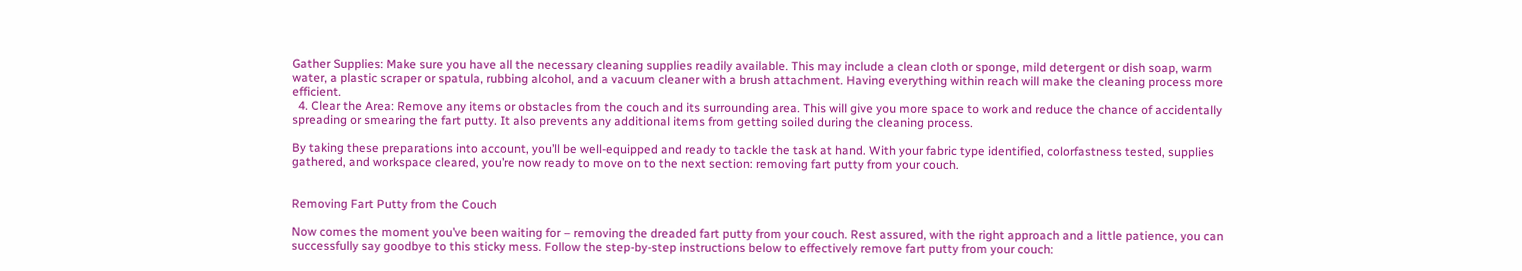Gather Supplies: Make sure you have all the necessary cleaning supplies readily available. This may include a clean cloth or sponge, mild detergent or dish soap, warm water, a plastic scraper or spatula, rubbing alcohol, and a vacuum cleaner with a brush attachment. Having everything within reach will make the cleaning process more efficient.
  4. Clear the Area: Remove any items or obstacles from the couch and its surrounding area. This will give you more space to work and reduce the chance of accidentally spreading or smearing the fart putty. It also prevents any additional items from getting soiled during the cleaning process.

By taking these preparations into account, you’ll be well-equipped and ready to tackle the task at hand. With your fabric type identified, colorfastness tested, supplies gathered, and workspace cleared, you’re now ready to move on to the next section: removing fart putty from your couch.


Removing Fart Putty from the Couch

Now comes the moment you’ve been waiting for – removing the dreaded fart putty from your couch. Rest assured, with the right approach and a little patience, you can successfully say goodbye to this sticky mess. Follow the step-by-step instructions below to effectively remove fart putty from your couch: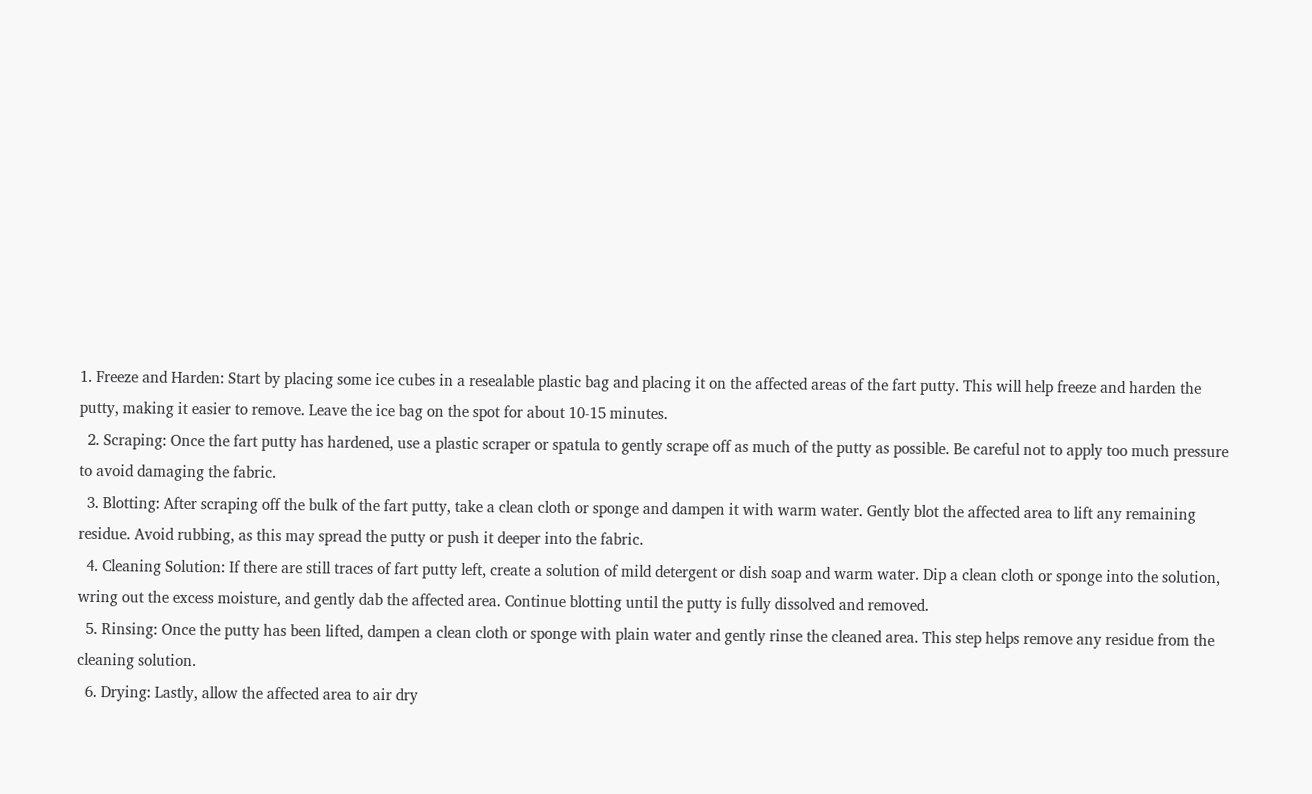1. Freeze and Harden: Start by placing some ice cubes in a resealable plastic bag and placing it on the affected areas of the fart putty. This will help freeze and harden the putty, making it easier to remove. Leave the ice bag on the spot for about 10-15 minutes.
  2. Scraping: Once the fart putty has hardened, use a plastic scraper or spatula to gently scrape off as much of the putty as possible. Be careful not to apply too much pressure to avoid damaging the fabric.
  3. Blotting: After scraping off the bulk of the fart putty, take a clean cloth or sponge and dampen it with warm water. Gently blot the affected area to lift any remaining residue. Avoid rubbing, as this may spread the putty or push it deeper into the fabric.
  4. Cleaning Solution: If there are still traces of fart putty left, create a solution of mild detergent or dish soap and warm water. Dip a clean cloth or sponge into the solution, wring out the excess moisture, and gently dab the affected area. Continue blotting until the putty is fully dissolved and removed.
  5. Rinsing: Once the putty has been lifted, dampen a clean cloth or sponge with plain water and gently rinse the cleaned area. This step helps remove any residue from the cleaning solution.
  6. Drying: Lastly, allow the affected area to air dry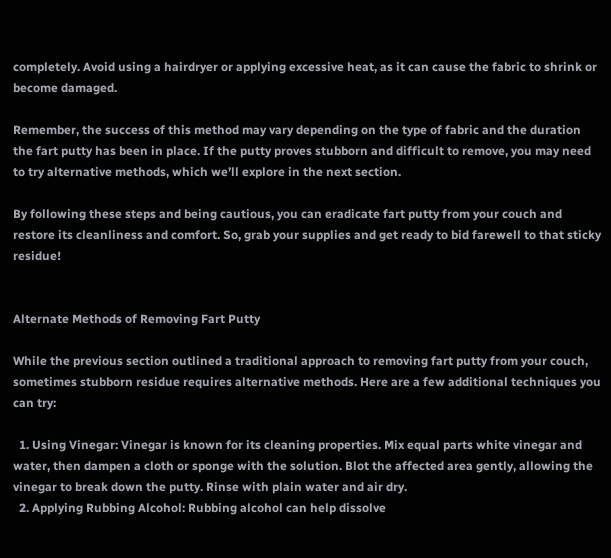completely. Avoid using a hairdryer or applying excessive heat, as it can cause the fabric to shrink or become damaged.

Remember, the success of this method may vary depending on the type of fabric and the duration the fart putty has been in place. If the putty proves stubborn and difficult to remove, you may need to try alternative methods, which we’ll explore in the next section.

By following these steps and being cautious, you can eradicate fart putty from your couch and restore its cleanliness and comfort. So, grab your supplies and get ready to bid farewell to that sticky residue!


Alternate Methods of Removing Fart Putty

While the previous section outlined a traditional approach to removing fart putty from your couch, sometimes stubborn residue requires alternative methods. Here are a few additional techniques you can try:

  1. Using Vinegar: Vinegar is known for its cleaning properties. Mix equal parts white vinegar and water, then dampen a cloth or sponge with the solution. Blot the affected area gently, allowing the vinegar to break down the putty. Rinse with plain water and air dry.
  2. Applying Rubbing Alcohol: Rubbing alcohol can help dissolve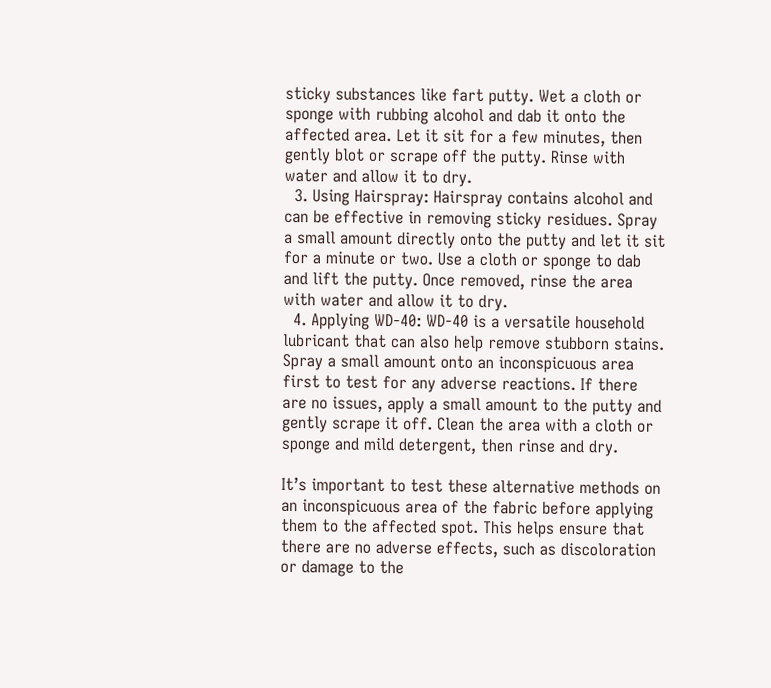sticky substances like fart putty. Wet a cloth or sponge with rubbing alcohol and dab it onto the affected area. Let it sit for a few minutes, then gently blot or scrape off the putty. Rinse with water and allow it to dry.
  3. Using Hairspray: Hairspray contains alcohol and can be effective in removing sticky residues. Spray a small amount directly onto the putty and let it sit for a minute or two. Use a cloth or sponge to dab and lift the putty. Once removed, rinse the area with water and allow it to dry.
  4. Applying WD-40: WD-40 is a versatile household lubricant that can also help remove stubborn stains. Spray a small amount onto an inconspicuous area first to test for any adverse reactions. If there are no issues, apply a small amount to the putty and gently scrape it off. Clean the area with a cloth or sponge and mild detergent, then rinse and dry.

It’s important to test these alternative methods on an inconspicuous area of the fabric before applying them to the affected spot. This helps ensure that there are no adverse effects, such as discoloration or damage to the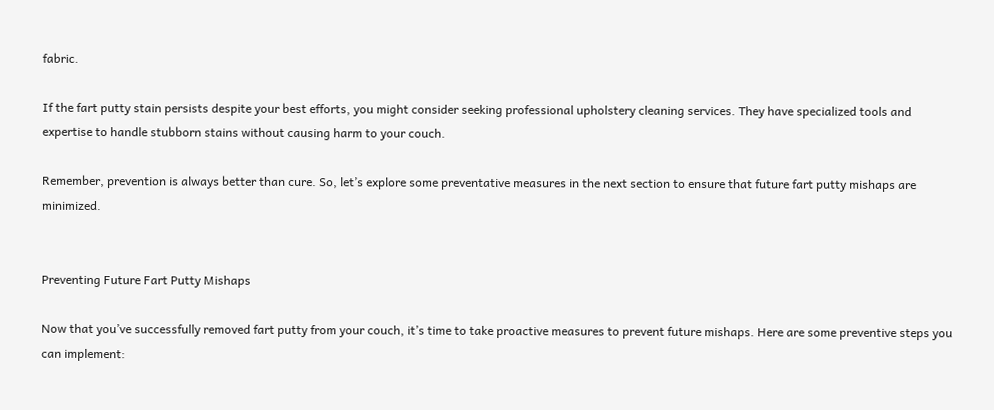fabric.

If the fart putty stain persists despite your best efforts, you might consider seeking professional upholstery cleaning services. They have specialized tools and expertise to handle stubborn stains without causing harm to your couch.

Remember, prevention is always better than cure. So, let’s explore some preventative measures in the next section to ensure that future fart putty mishaps are minimized.


Preventing Future Fart Putty Mishaps

Now that you’ve successfully removed fart putty from your couch, it’s time to take proactive measures to prevent future mishaps. Here are some preventive steps you can implement: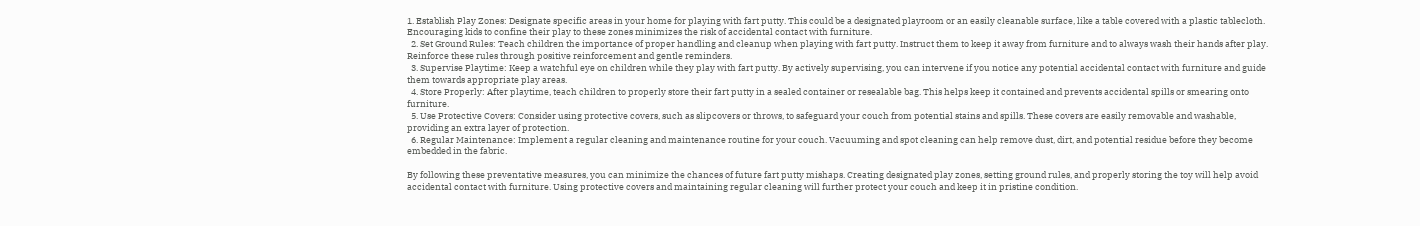1. Establish Play Zones: Designate specific areas in your home for playing with fart putty. This could be a designated playroom or an easily cleanable surface, like a table covered with a plastic tablecloth. Encouraging kids to confine their play to these zones minimizes the risk of accidental contact with furniture.
  2. Set Ground Rules: Teach children the importance of proper handling and cleanup when playing with fart putty. Instruct them to keep it away from furniture and to always wash their hands after play. Reinforce these rules through positive reinforcement and gentle reminders.
  3. Supervise Playtime: Keep a watchful eye on children while they play with fart putty. By actively supervising, you can intervene if you notice any potential accidental contact with furniture and guide them towards appropriate play areas.
  4. Store Properly: After playtime, teach children to properly store their fart putty in a sealed container or resealable bag. This helps keep it contained and prevents accidental spills or smearing onto furniture.
  5. Use Protective Covers: Consider using protective covers, such as slipcovers or throws, to safeguard your couch from potential stains and spills. These covers are easily removable and washable, providing an extra layer of protection.
  6. Regular Maintenance: Implement a regular cleaning and maintenance routine for your couch. Vacuuming and spot cleaning can help remove dust, dirt, and potential residue before they become embedded in the fabric.

By following these preventative measures, you can minimize the chances of future fart putty mishaps. Creating designated play zones, setting ground rules, and properly storing the toy will help avoid accidental contact with furniture. Using protective covers and maintaining regular cleaning will further protect your couch and keep it in pristine condition.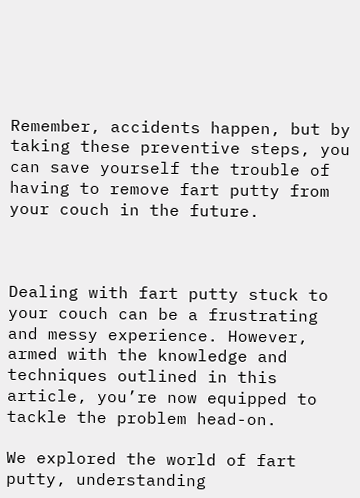Remember, accidents happen, but by taking these preventive steps, you can save yourself the trouble of having to remove fart putty from your couch in the future.



Dealing with fart putty stuck to your couch can be a frustrating and messy experience. However, armed with the knowledge and techniques outlined in this article, you’re now equipped to tackle the problem head-on.

We explored the world of fart putty, understanding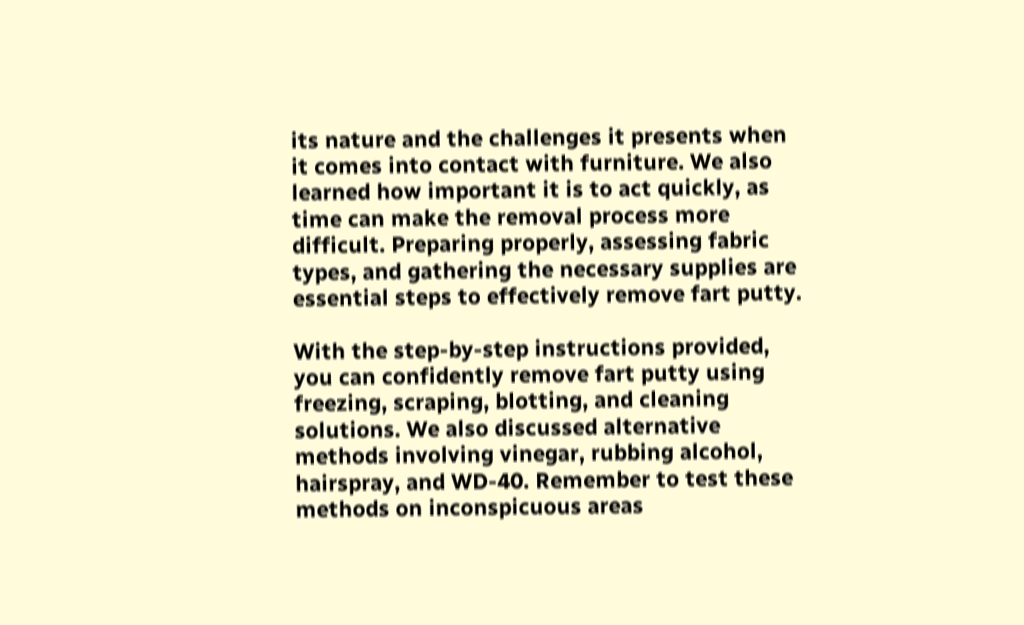its nature and the challenges it presents when it comes into contact with furniture. We also learned how important it is to act quickly, as time can make the removal process more difficult. Preparing properly, assessing fabric types, and gathering the necessary supplies are essential steps to effectively remove fart putty.

With the step-by-step instructions provided, you can confidently remove fart putty using freezing, scraping, blotting, and cleaning solutions. We also discussed alternative methods involving vinegar, rubbing alcohol, hairspray, and WD-40. Remember to test these methods on inconspicuous areas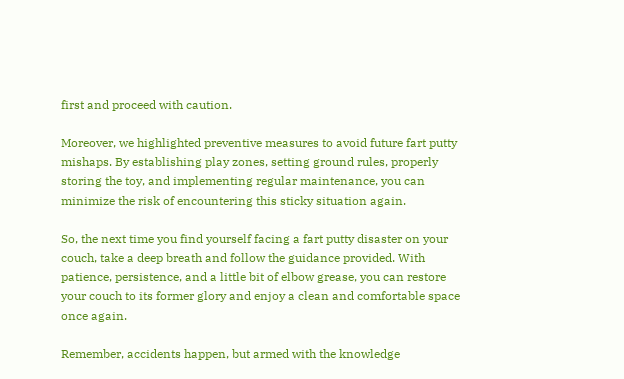first and proceed with caution.

Moreover, we highlighted preventive measures to avoid future fart putty mishaps. By establishing play zones, setting ground rules, properly storing the toy, and implementing regular maintenance, you can minimize the risk of encountering this sticky situation again.

So, the next time you find yourself facing a fart putty disaster on your couch, take a deep breath and follow the guidance provided. With patience, persistence, and a little bit of elbow grease, you can restore your couch to its former glory and enjoy a clean and comfortable space once again.

Remember, accidents happen, but armed with the knowledge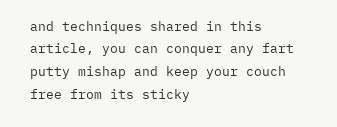and techniques shared in this article, you can conquer any fart putty mishap and keep your couch free from its sticky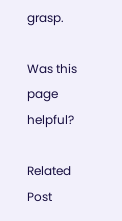grasp.

Was this page helpful?

Related Post